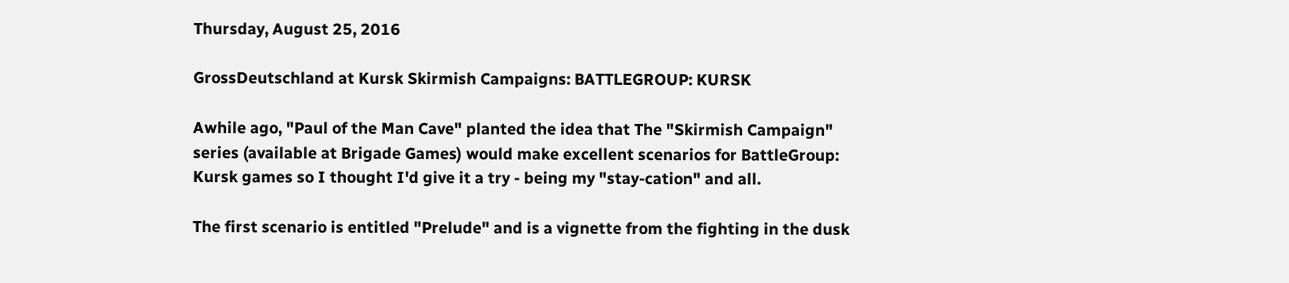Thursday, August 25, 2016

GrossDeutschland at Kursk Skirmish Campaigns: BATTLEGROUP: KURSK

Awhile ago, "Paul of the Man Cave" planted the idea that The "Skirmish Campaign" series (available at Brigade Games) would make excellent scenarios for BattleGroup: Kursk games so I thought I'd give it a try - being my "stay-cation" and all.

The first scenario is entitled "Prelude" and is a vignette from the fighting in the dusk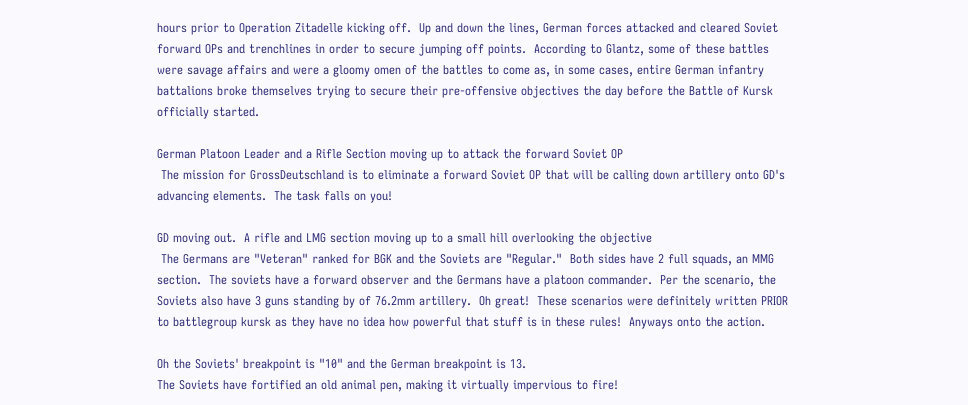hours prior to Operation Zitadelle kicking off.  Up and down the lines, German forces attacked and cleared Soviet forward OPs and trenchlines in order to secure jumping off points.  According to Glantz, some of these battles were savage affairs and were a gloomy omen of the battles to come as, in some cases, entire German infantry battalions broke themselves trying to secure their pre-offensive objectives the day before the Battle of Kursk officially started.

German Platoon Leader and a Rifle Section moving up to attack the forward Soviet OP
 The mission for GrossDeutschland is to eliminate a forward Soviet OP that will be calling down artillery onto GD's advancing elements.  The task falls on you!

GD moving out.  A rifle and LMG section moving up to a small hill overlooking the objective
 The Germans are "Veteran" ranked for BGK and the Soviets are "Regular."  Both sides have 2 full squads, an MMG section.  The soviets have a forward observer and the Germans have a platoon commander.  Per the scenario, the Soviets also have 3 guns standing by of 76.2mm artillery.  Oh great!  These scenarios were definitely written PRIOR to battlegroup kursk as they have no idea how powerful that stuff is in these rules!  Anyways onto the action.

Oh the Soviets' breakpoint is "10" and the German breakpoint is 13.
The Soviets have fortified an old animal pen, making it virtually impervious to fire!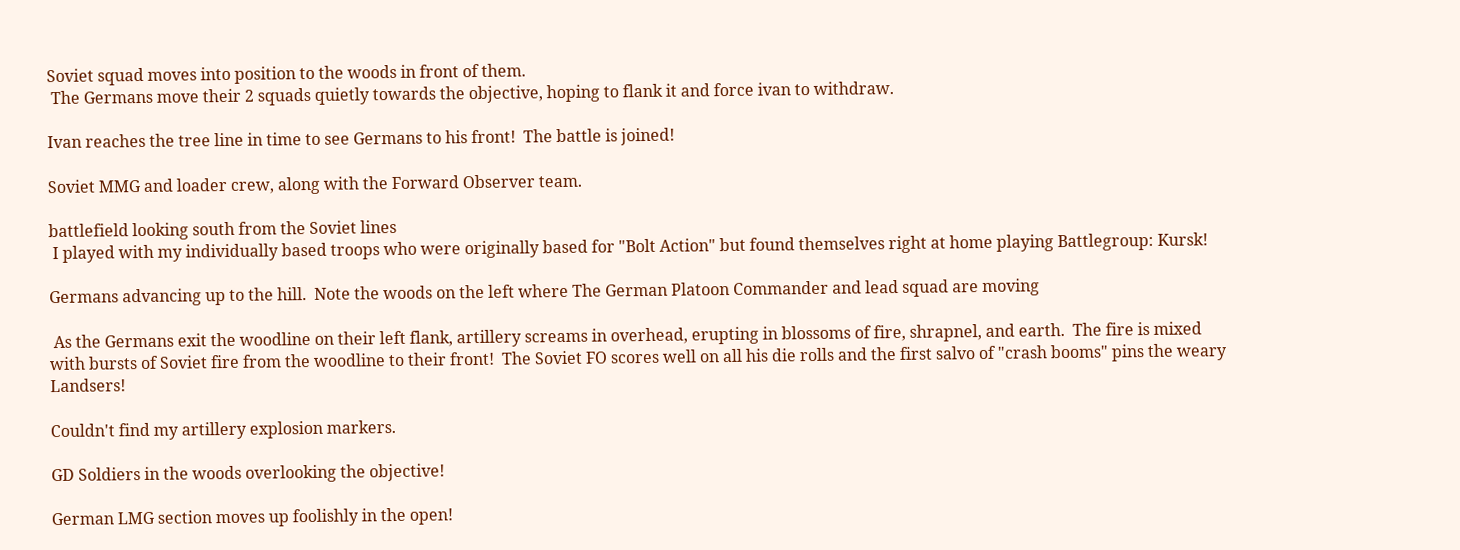Soviet squad moves into position to the woods in front of them.
 The Germans move their 2 squads quietly towards the objective, hoping to flank it and force ivan to withdraw.

Ivan reaches the tree line in time to see Germans to his front!  The battle is joined!

Soviet MMG and loader crew, along with the Forward Observer team.

battlefield looking south from the Soviet lines
 I played with my individually based troops who were originally based for "Bolt Action" but found themselves right at home playing Battlegroup: Kursk!

Germans advancing up to the hill.  Note the woods on the left where The German Platoon Commander and lead squad are moving

 As the Germans exit the woodline on their left flank, artillery screams in overhead, erupting in blossoms of fire, shrapnel, and earth.  The fire is mixed with bursts of Soviet fire from the woodline to their front!  The Soviet FO scores well on all his die rolls and the first salvo of "crash booms" pins the weary Landsers!

Couldn't find my artillery explosion markers.

GD Soldiers in the woods overlooking the objective!

German LMG section moves up foolishly in the open!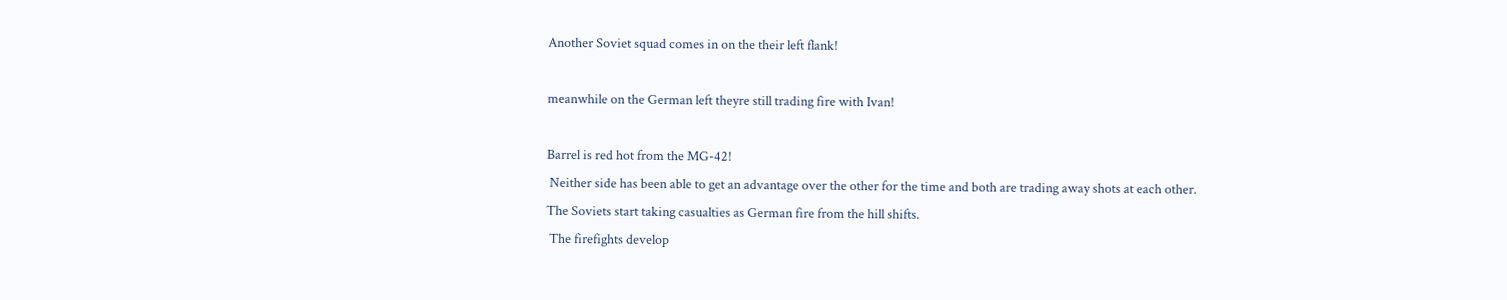Another Soviet squad comes in on the their left flank!

meanwhile on the German left theyre still trading fire with Ivan!

Barrel is red hot from the MG-42!
 Neither side has been able to get an advantage over the other for the time and both are trading away shots at each other.
The Soviets start taking casualties as German fire from the hill shifts.
 The firefights develop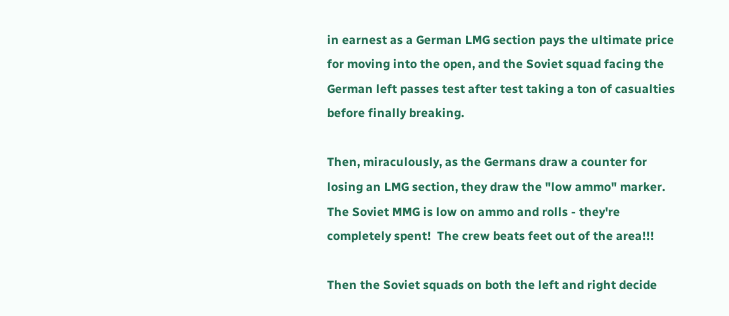in earnest as a German LMG section pays the ultimate price for moving into the open, and the Soviet squad facing the German left passes test after test taking a ton of casualties before finally breaking.

Then, miraculously, as the Germans draw a counter for losing an LMG section, they draw the "low ammo" marker.  The Soviet MMG is low on ammo and rolls - they're completely spent!  The crew beats feet out of the area!!!

Then the Soviet squads on both the left and right decide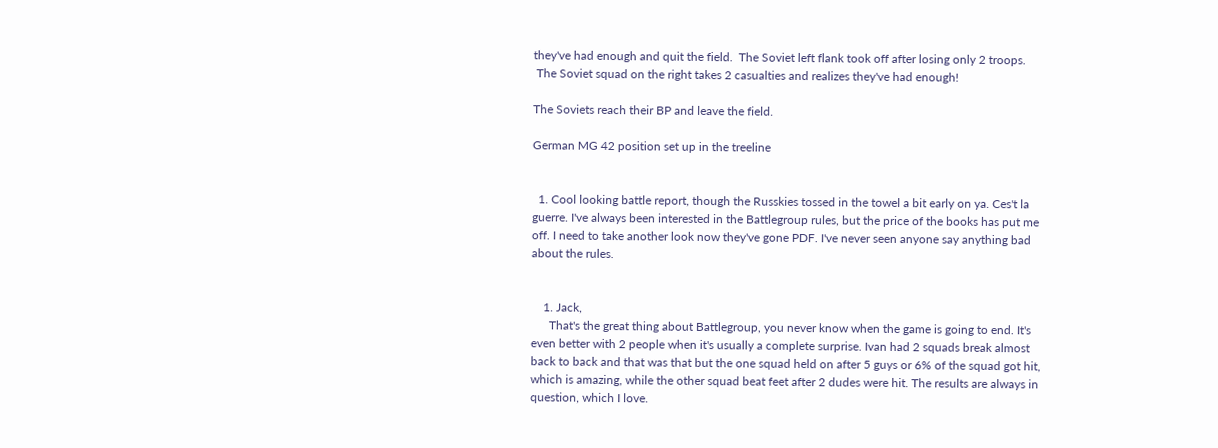they've had enough and quit the field.  The Soviet left flank took off after losing only 2 troops.
 The Soviet squad on the right takes 2 casualties and realizes they've had enough!

The Soviets reach their BP and leave the field.

German MG 42 position set up in the treeline


  1. Cool looking battle report, though the Russkies tossed in the towel a bit early on ya. Ces't la guerre. I've always been interested in the Battlegroup rules, but the price of the books has put me off. I need to take another look now they've gone PDF. I've never seen anyone say anything bad about the rules.


    1. Jack,
      That's the great thing about Battlegroup, you never know when the game is going to end. It's even better with 2 people when it's usually a complete surprise. Ivan had 2 squads break almost back to back and that was that but the one squad held on after 5 guys or 6% of the squad got hit, which is amazing, while the other squad beat feet after 2 dudes were hit. The results are always in question, which I love.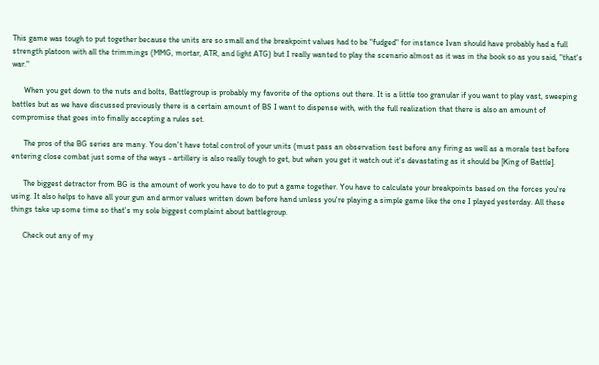This game was tough to put together because the units are so small and the breakpoint values had to be "fudged" for instance Ivan should have probably had a full strength platoon with all the trimmings (MMG, mortar, ATR, and light ATG) but I really wanted to play the scenario almost as it was in the book so as you said, "that's war."

      When you get down to the nuts and bolts, Battlegroup is probably my favorite of the options out there. It is a little too granular if you want to play vast, sweeping battles but as we have discussed previously there is a certain amount of BS I want to dispense with, with the full realization that there is also an amount of compromise that goes into finally accepting a rules set.

      The pros of the BG series are many. You don't have total control of your units (must pass an observation test before any firing as well as a morale test before entering close combat just some of the ways - artillery is also really tough to get, but when you get it watch out it's devastating as it should be [King of Battle].

      The biggest detractor from BG is the amount of work you have to do to put a game together. You have to calculate your breakpoints based on the forces you're using. It also helps to have all your gun and armor values written down before hand unless you're playing a simple game like the one I played yesterday. All these things take up some time so that's my sole biggest complaint about battlegroup.

      Check out any of my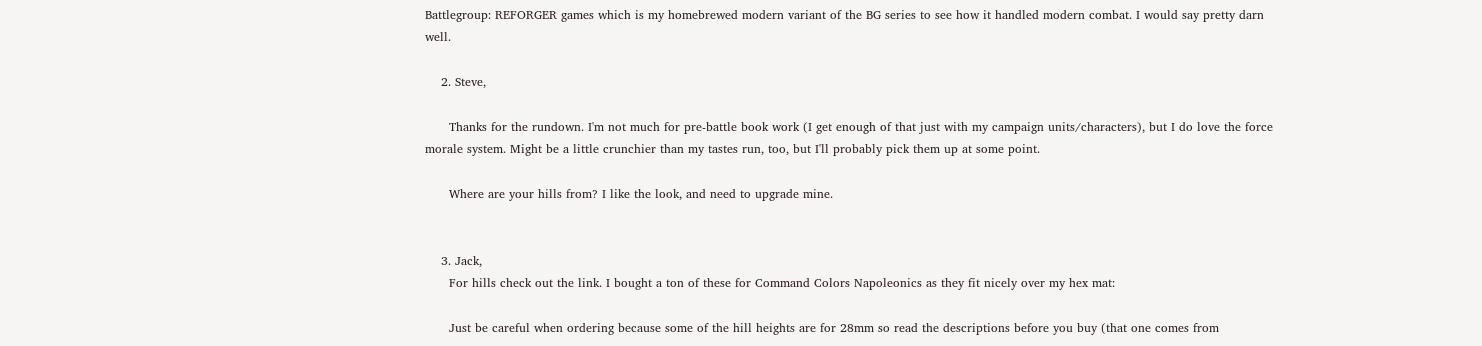Battlegroup: REFORGER games which is my homebrewed modern variant of the BG series to see how it handled modern combat. I would say pretty darn well.

    2. Steve,

      Thanks for the rundown. I'm not much for pre-battle book work (I get enough of that just with my campaign units/characters), but I do love the force morale system. Might be a little crunchier than my tastes run, too, but I'll probably pick them up at some point.

      Where are your hills from? I like the look, and need to upgrade mine.


    3. Jack,
      For hills check out the link. I bought a ton of these for Command Colors Napoleonics as they fit nicely over my hex mat:

      Just be careful when ordering because some of the hill heights are for 28mm so read the descriptions before you buy (that one comes from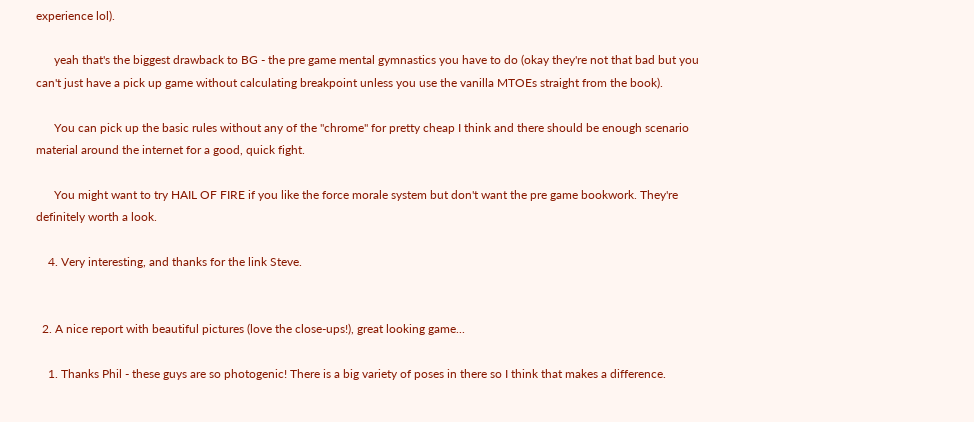experience lol).

      yeah that's the biggest drawback to BG - the pre game mental gymnastics you have to do (okay they're not that bad but you can't just have a pick up game without calculating breakpoint unless you use the vanilla MTOEs straight from the book).

      You can pick up the basic rules without any of the "chrome" for pretty cheap I think and there should be enough scenario material around the internet for a good, quick fight.

      You might want to try HAIL OF FIRE if you like the force morale system but don't want the pre game bookwork. They're definitely worth a look.

    4. Very interesting, and thanks for the link Steve.


  2. A nice report with beautiful pictures (love the close-ups!), great looking game...

    1. Thanks Phil - these guys are so photogenic! There is a big variety of poses in there so I think that makes a difference.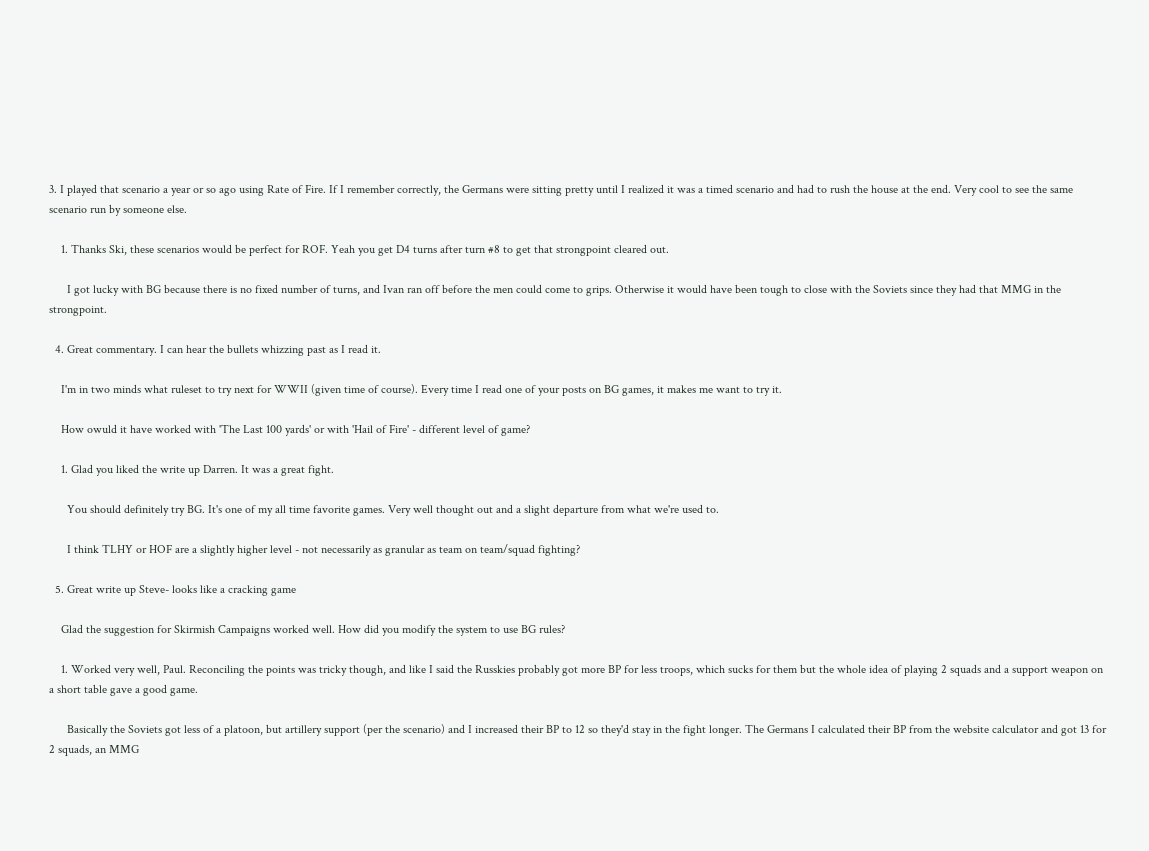3. I played that scenario a year or so ago using Rate of Fire. If I remember correctly, the Germans were sitting pretty until I realized it was a timed scenario and had to rush the house at the end. Very cool to see the same scenario run by someone else.

    1. Thanks Ski, these scenarios would be perfect for ROF. Yeah you get D4 turns after turn #8 to get that strongpoint cleared out.

      I got lucky with BG because there is no fixed number of turns, and Ivan ran off before the men could come to grips. Otherwise it would have been tough to close with the Soviets since they had that MMG in the strongpoint.

  4. Great commentary. I can hear the bullets whizzing past as I read it.

    I'm in two minds what ruleset to try next for WWII (given time of course). Every time I read one of your posts on BG games, it makes me want to try it.

    How owuld it have worked with 'The Last 100 yards' or with 'Hail of Fire' - different level of game?

    1. Glad you liked the write up Darren. It was a great fight.

      You should definitely try BG. It's one of my all time favorite games. Very well thought out and a slight departure from what we're used to.

      I think TLHY or HOF are a slightly higher level - not necessarily as granular as team on team/squad fighting?

  5. Great write up Steve- looks like a cracking game

    Glad the suggestion for Skirmish Campaigns worked well. How did you modify the system to use BG rules?

    1. Worked very well, Paul. Reconciling the points was tricky though, and like I said the Russkies probably got more BP for less troops, which sucks for them but the whole idea of playing 2 squads and a support weapon on a short table gave a good game.

      Basically the Soviets got less of a platoon, but artillery support (per the scenario) and I increased their BP to 12 so they'd stay in the fight longer. The Germans I calculated their BP from the website calculator and got 13 for 2 squads, an MMG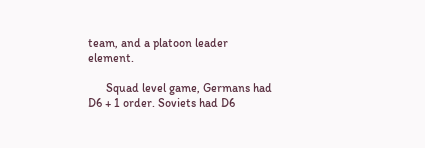team, and a platoon leader element.

      Squad level game, Germans had D6 + 1 order. Soviets had D6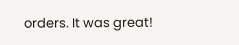orders. It was great!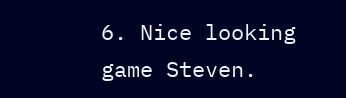6. Nice looking game Steven.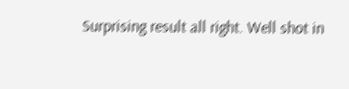Surprising result all right. Well shot in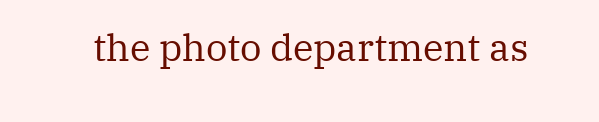the photo department as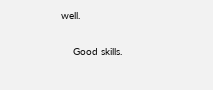well.

    Good skills.